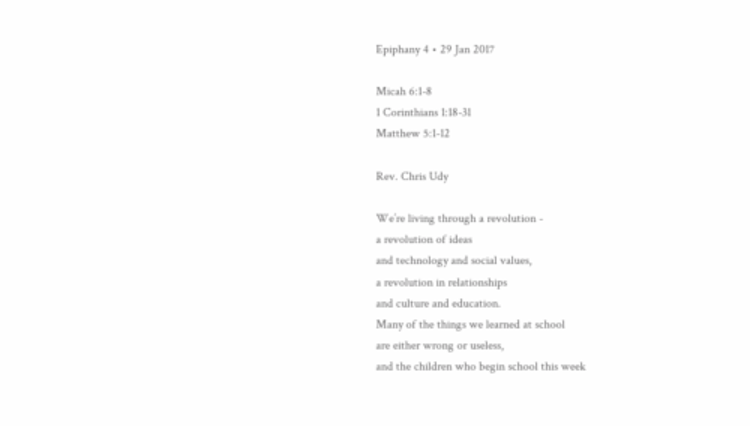Epiphany 4 • 29 Jan 2017

Micah 6:1-8
1 Corinthians 1:18-31
Matthew 5:1-12

Rev. Chris Udy

We’re living through a revolution -
a revolution of ideas
and technology and social values,
a revolution in relationships
and culture and education.
Many of the things we learned at school
are either wrong or useless,
and the children who begin school this week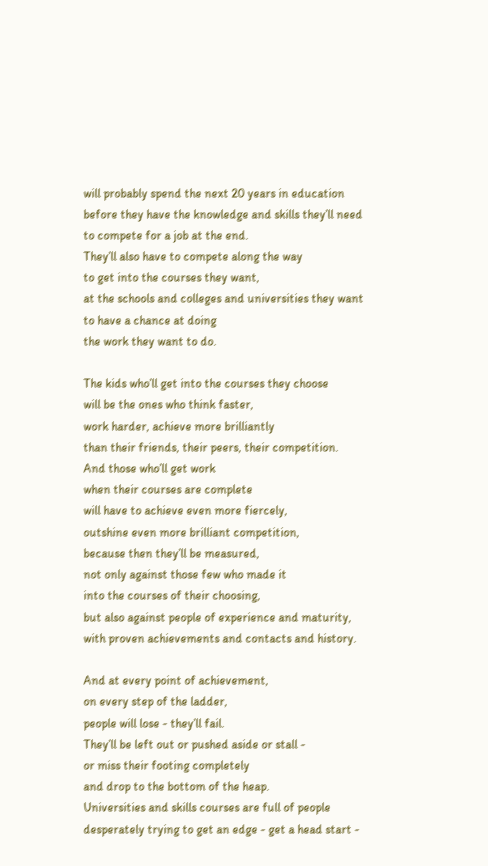will probably spend the next 20 years in education
before they have the knowledge and skills they’ll need
to compete for a job at the end.
They’ll also have to compete along the way
to get into the courses they want,
at the schools and colleges and universities they want
to have a chance at doing
the work they want to do.

The kids who’ll get into the courses they choose
will be the ones who think faster,
work harder, achieve more brilliantly
than their friends, their peers, their competition.
And those who’ll get work
when their courses are complete
will have to achieve even more fiercely,
outshine even more brilliant competition,
because then they’ll be measured,
not only against those few who made it
into the courses of their choosing,
but also against people of experience and maturity,
with proven achievements and contacts and history.

And at every point of achievement,
on every step of the ladder,
people will lose - they’ll fail.
They’ll be left out or pushed aside or stall -
or miss their footing completely
and drop to the bottom of the heap.
Universities and skills courses are full of people
desperately trying to get an edge - get a head start -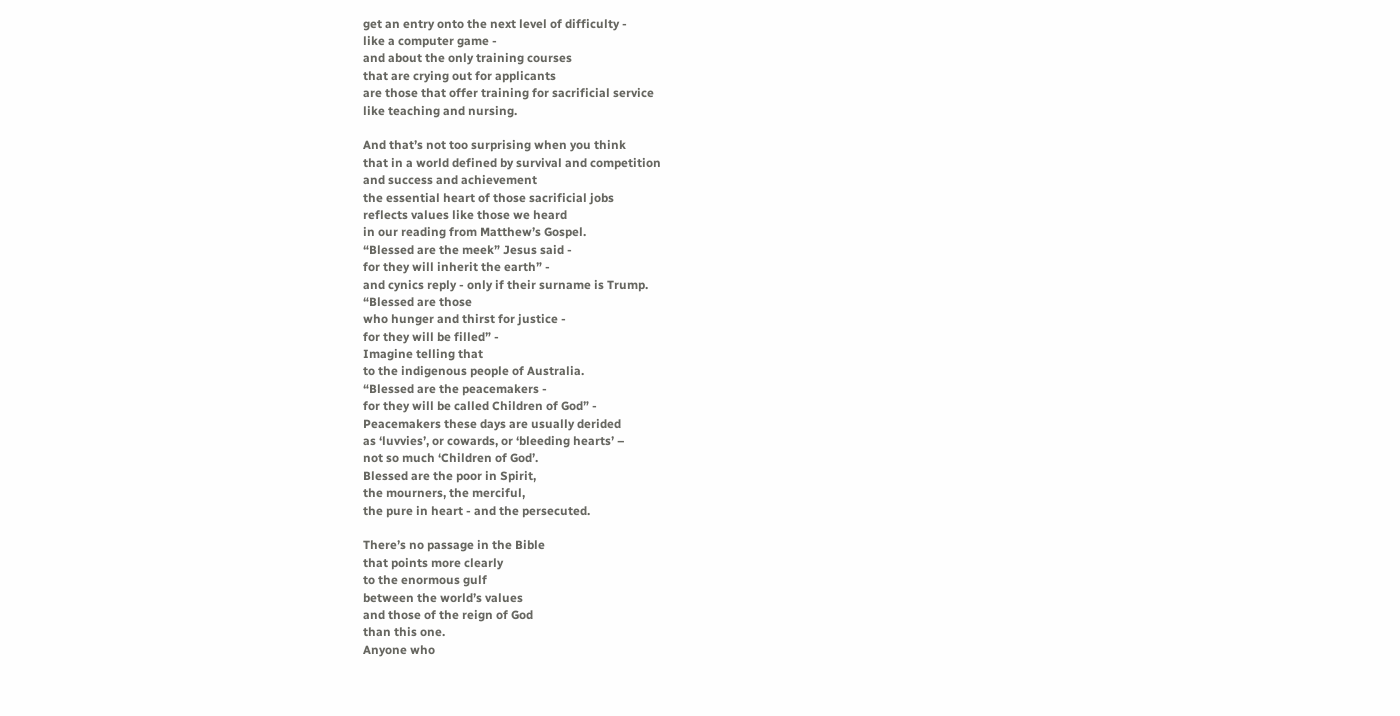get an entry onto the next level of difficulty -
like a computer game -
and about the only training courses
that are crying out for applicants
are those that offer training for sacrificial service
like teaching and nursing.

And that’s not too surprising when you think
that in a world defined by survival and competition
and success and achievement
the essential heart of those sacrificial jobs
reflects values like those we heard
in our reading from Matthew’s Gospel.
“Blessed are the meek” Jesus said -
for they will inherit the earth” -
and cynics reply - only if their surname is Trump.
“Blessed are those
who hunger and thirst for justice -
for they will be filled” -
Imagine telling that
to the indigenous people of Australia.
“Blessed are the peacemakers -
for they will be called Children of God” -
Peacemakers these days are usually derided
as ‘luvvies’, or cowards, or ‘bleeding hearts’ –
not so much ‘Children of God’.
Blessed are the poor in Spirit,
the mourners, the merciful,
the pure in heart - and the persecuted.

There’s no passage in the Bible
that points more clearly
to the enormous gulf
between the world’s values
and those of the reign of God
than this one.
Anyone who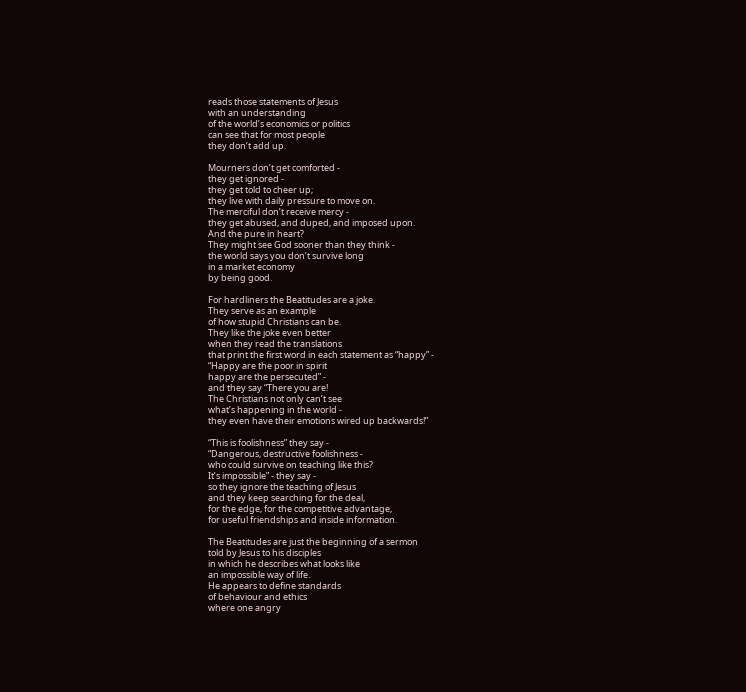reads those statements of Jesus
with an understanding
of the world’s economics or politics
can see that for most people
they don’t add up.

Mourners don’t get comforted -
they get ignored -
they get told to cheer up;
they live with daily pressure to move on.
The merciful don’t receive mercy -
they get abused, and duped, and imposed upon.
And the pure in heart?
They might see God sooner than they think -
the world says you don’t survive long
in a market economy
by being good.

For hardliners the Beatitudes are a joke.
They serve as an example
of how stupid Christians can be.
They like the joke even better
when they read the translations
that print the first word in each statement as “happy” -
“Happy are the poor in spirit
happy are the persecuted” -
and they say “There you are!
The Christians not only can’t see
what’s happening in the world -
they even have their emotions wired up backwards!”

“This is foolishness” they say -
“Dangerous, destructive foolishness -
who could survive on teaching like this?
It’s impossible” - they say -
so they ignore the teaching of Jesus
and they keep searching for the deal,
for the edge, for the competitive advantage,
for useful friendships and inside information.

The Beatitudes are just the beginning of a sermon
told by Jesus to his disciples
in which he describes what looks like
an impossible way of life.
He appears to define standards
of behaviour and ethics
where one angry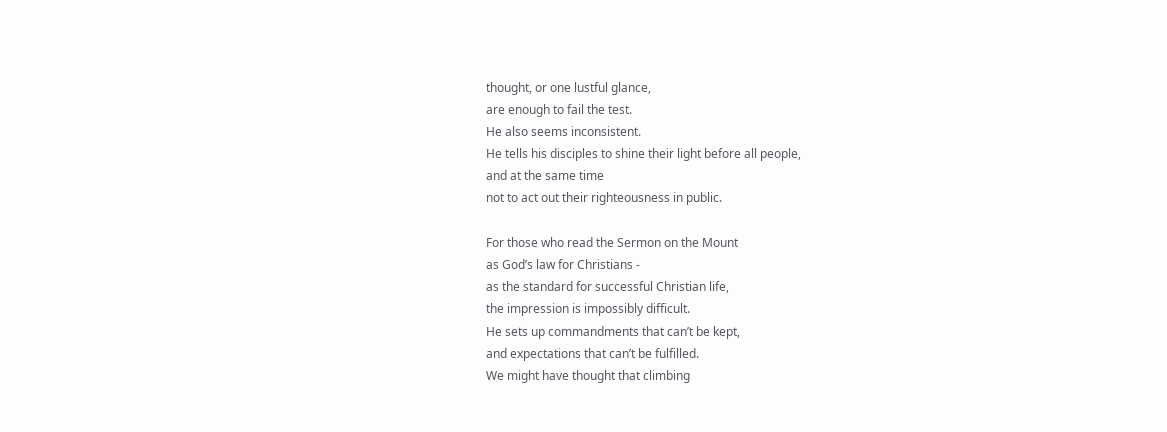thought, or one lustful glance,
are enough to fail the test.
He also seems inconsistent.
He tells his disciples to shine their light before all people,
and at the same time
not to act out their righteousness in public.

For those who read the Sermon on the Mount
as God’s law for Christians -
as the standard for successful Christian life,
the impression is impossibly difficult.
He sets up commandments that can’t be kept,
and expectations that can’t be fulfilled.
We might have thought that climbing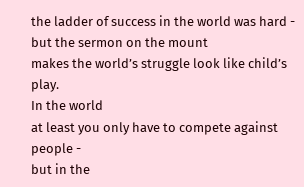the ladder of success in the world was hard -
but the sermon on the mount
makes the world’s struggle look like child’s play.
In the world
at least you only have to compete against people -
but in the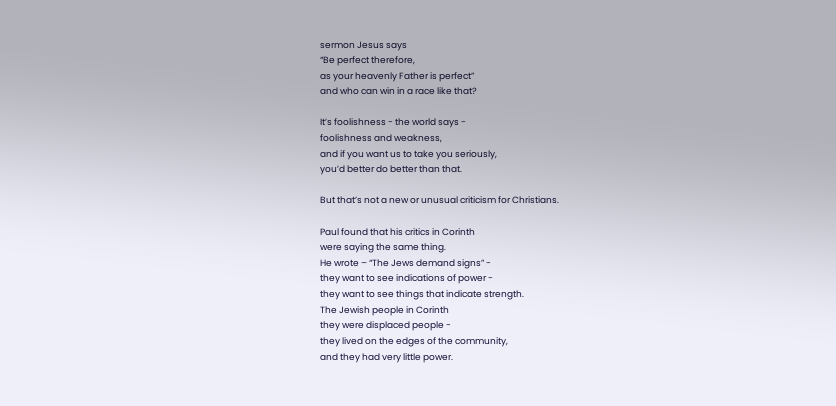sermon Jesus says
“Be perfect therefore,
as your heavenly Father is perfect”
and who can win in a race like that?

It’s foolishness - the world says -
foolishness and weakness,
and if you want us to take you seriously,
you’d better do better than that.

But that’s not a new or unusual criticism for Christians.

Paul found that his critics in Corinth
were saying the same thing.
He wrote – “The Jews demand signs” -
they want to see indications of power -
they want to see things that indicate strength.
The Jewish people in Corinth
they were displaced people -
they lived on the edges of the community,
and they had very little power.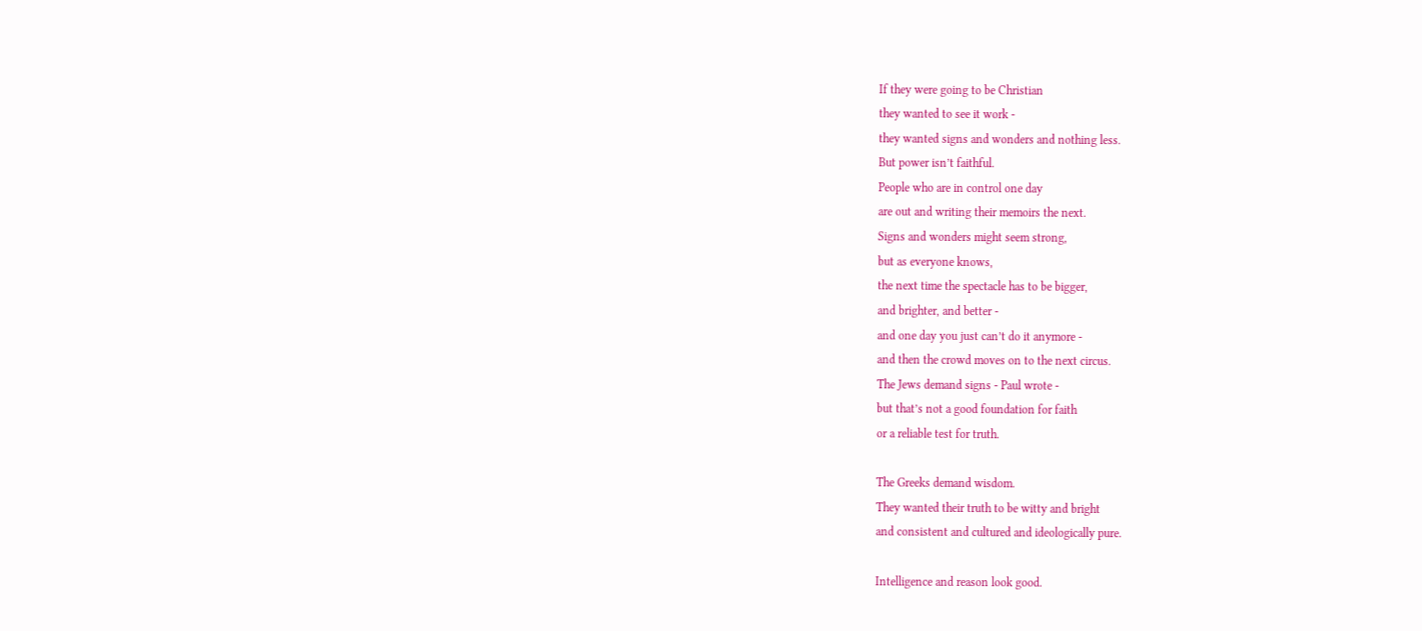If they were going to be Christian
they wanted to see it work -
they wanted signs and wonders and nothing less.
But power isn’t faithful.
People who are in control one day
are out and writing their memoirs the next.
Signs and wonders might seem strong,
but as everyone knows,
the next time the spectacle has to be bigger,
and brighter, and better -
and one day you just can’t do it anymore -
and then the crowd moves on to the next circus.
The Jews demand signs - Paul wrote -
but that’s not a good foundation for faith
or a reliable test for truth.

The Greeks demand wisdom.
They wanted their truth to be witty and bright
and consistent and cultured and ideologically pure.

Intelligence and reason look good.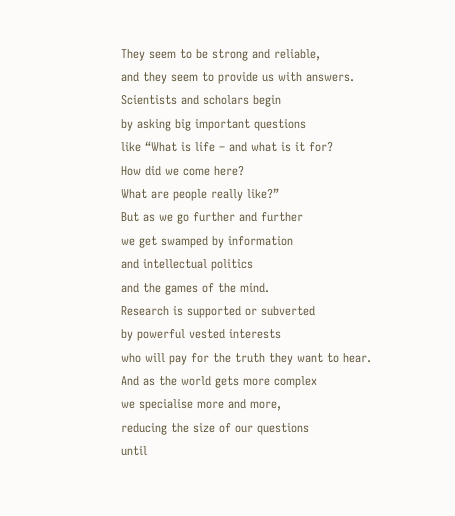They seem to be strong and reliable,
and they seem to provide us with answers.
Scientists and scholars begin
by asking big important questions
like “What is life – and what is it for?
How did we come here?
What are people really like?”
But as we go further and further
we get swamped by information
and intellectual politics
and the games of the mind.
Research is supported or subverted
by powerful vested interests
who will pay for the truth they want to hear.
And as the world gets more complex
we specialise more and more,
reducing the size of our questions
until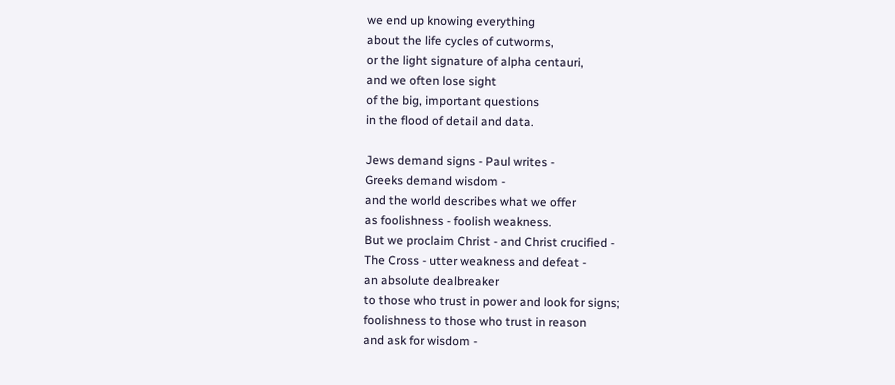we end up knowing everything
about the life cycles of cutworms,
or the light signature of alpha centauri,
and we often lose sight
of the big, important questions
in the flood of detail and data.

Jews demand signs - Paul writes -
Greeks demand wisdom -
and the world describes what we offer
as foolishness - foolish weakness.
But we proclaim Christ - and Christ crucified -
The Cross - utter weakness and defeat -
an absolute dealbreaker
to those who trust in power and look for signs;
foolishness to those who trust in reason
and ask for wisdom -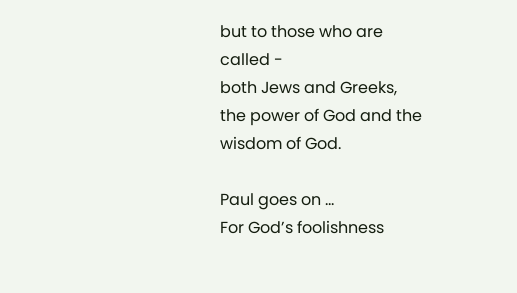but to those who are called -
both Jews and Greeks,
the power of God and the wisdom of God.

Paul goes on ...
For God’s foolishness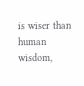is wiser than human wisdom,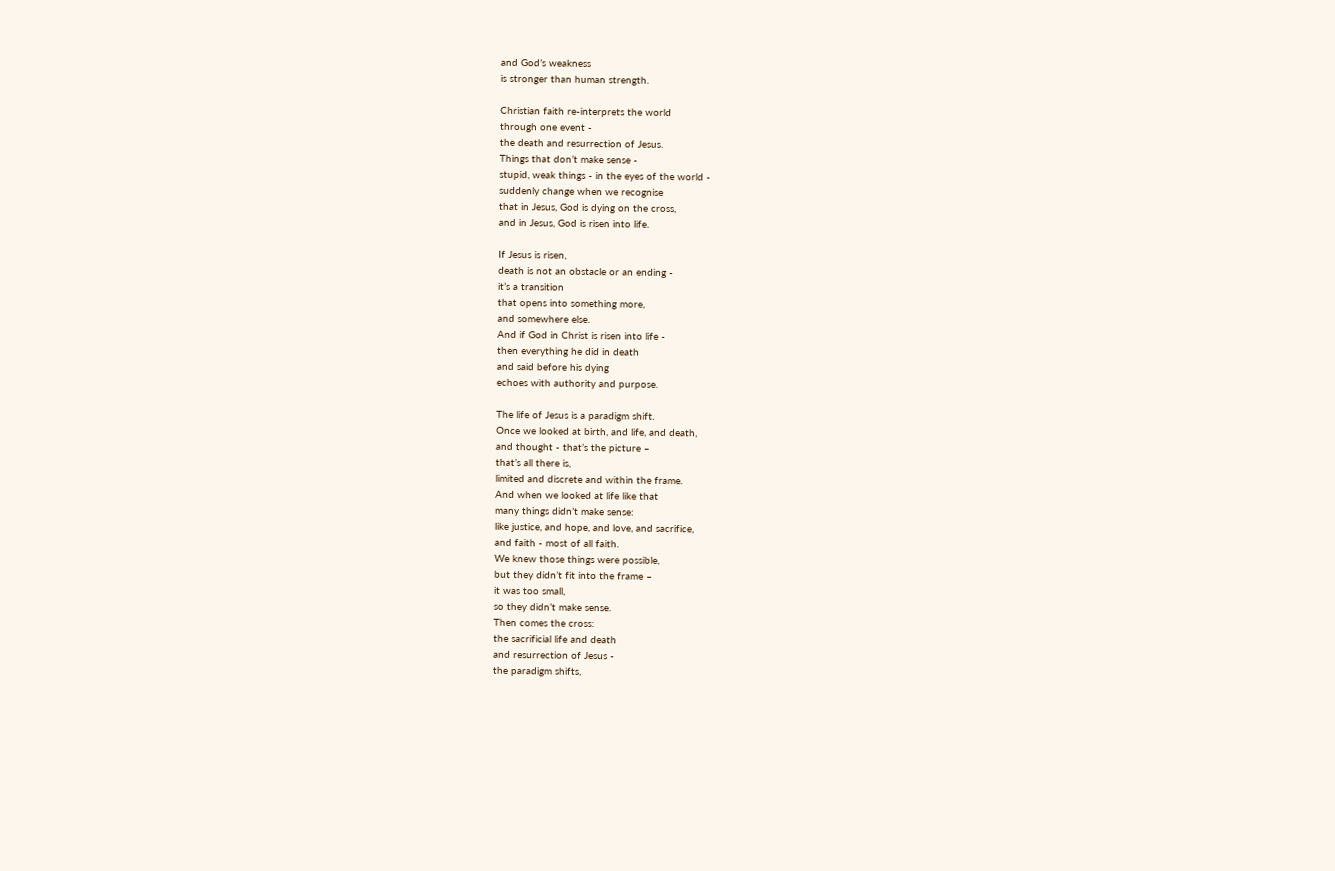and God’s weakness
is stronger than human strength.

Christian faith re-interprets the world
through one event -
the death and resurrection of Jesus.
Things that don’t make sense -
stupid, weak things - in the eyes of the world -
suddenly change when we recognise
that in Jesus, God is dying on the cross,
and in Jesus, God is risen into life.

If Jesus is risen,
death is not an obstacle or an ending -
it’s a transition
that opens into something more,
and somewhere else.
And if God in Christ is risen into life -
then everything he did in death
and said before his dying
echoes with authority and purpose.

The life of Jesus is a paradigm shift.
Once we looked at birth, and life, and death,
and thought - that’s the picture –
that’s all there is,
limited and discrete and within the frame.
And when we looked at life like that
many things didn’t make sense:
like justice, and hope, and love, and sacrifice,
and faith - most of all faith.
We knew those things were possible,
but they didn’t fit into the frame –
it was too small,
so they didn’t make sense.
Then comes the cross:
the sacrificial life and death
and resurrection of Jesus -
the paradigm shifts,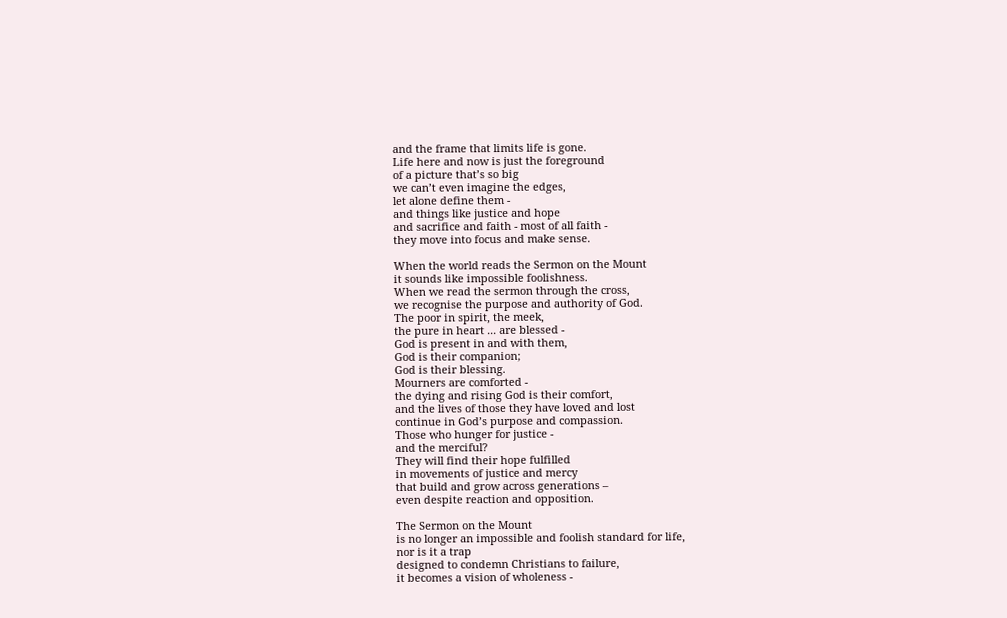and the frame that limits life is gone.
Life here and now is just the foreground
of a picture that’s so big
we can’t even imagine the edges,
let alone define them -
and things like justice and hope
and sacrifice and faith - most of all faith -
they move into focus and make sense.

When the world reads the Sermon on the Mount
it sounds like impossible foolishness.
When we read the sermon through the cross,
we recognise the purpose and authority of God.
The poor in spirit, the meek,
the pure in heart ... are blessed -
God is present in and with them,
God is their companion;
God is their blessing.
Mourners are comforted -
the dying and rising God is their comfort,
and the lives of those they have loved and lost
continue in God’s purpose and compassion.
Those who hunger for justice -
and the merciful?
They will find their hope fulfilled
in movements of justice and mercy
that build and grow across generations –
even despite reaction and opposition.

The Sermon on the Mount
is no longer an impossible and foolish standard for life,
nor is it a trap
designed to condemn Christians to failure,
it becomes a vision of wholeness -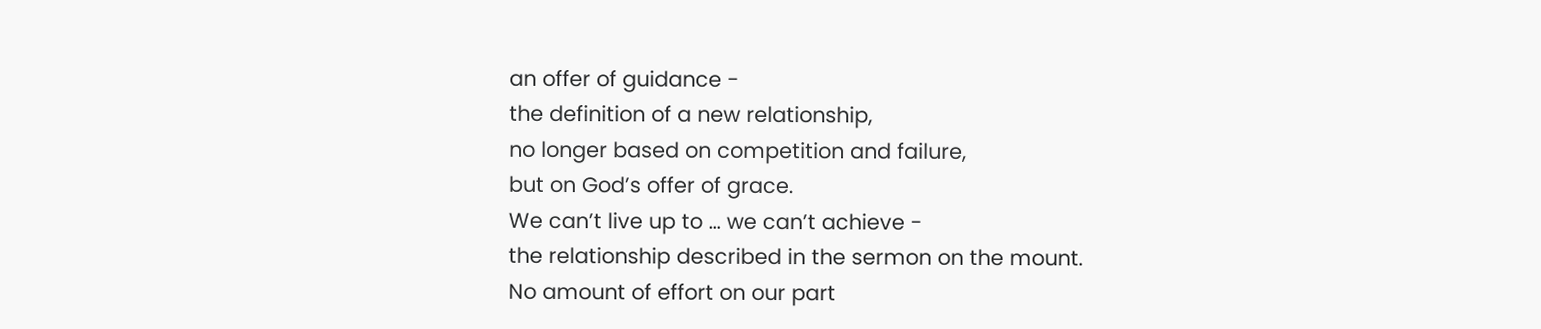an offer of guidance -
the definition of a new relationship,
no longer based on competition and failure,
but on God’s offer of grace.
We can’t live up to … we can’t achieve -
the relationship described in the sermon on the mount.
No amount of effort on our part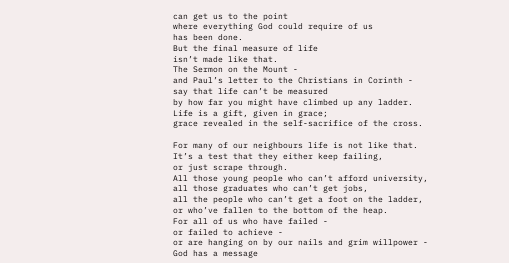can get us to the point
where everything God could require of us
has been done.
But the final measure of life
isn’t made like that.
The Sermon on the Mount -
and Paul’s letter to the Christians in Corinth -
say that life can’t be measured
by how far you might have climbed up any ladder.
Life is a gift, given in grace;
grace revealed in the self-sacrifice of the cross.

For many of our neighbours life is not like that.
It’s a test that they either keep failing,
or just scrape through.
All those young people who can’t afford university,
all those graduates who can’t get jobs,
all the people who can’t get a foot on the ladder,
or who’ve fallen to the bottom of the heap.
For all of us who have failed -
or failed to achieve -
or are hanging on by our nails and grim willpower -
God has a message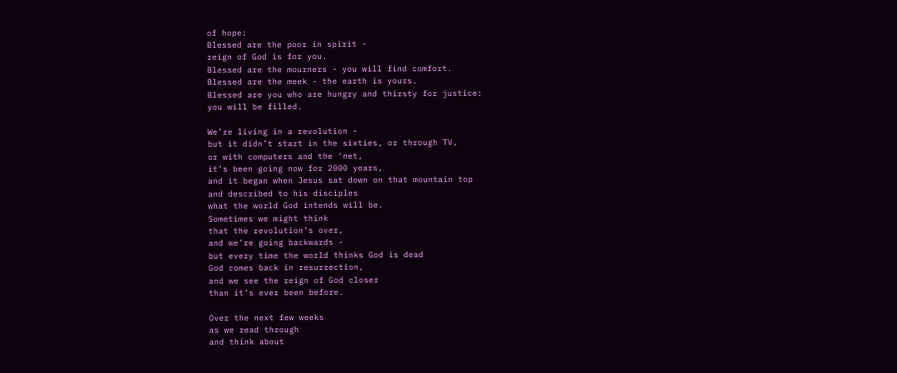of hope:
Blessed are the poor in spirit -
reign of God is for you.
Blessed are the mourners - you will find comfort.
Blessed are the meek - the earth is yours.
Blessed are you who are hungry and thirsty for justice:
you will be filled.

We’re living in a revolution -
but it didn’t start in the sixties, or through TV,
or with computers and the ‘net,
it’s been going now for 2000 years,
and it began when Jesus sat down on that mountain top
and described to his disciples
what the world God intends will be.
Sometimes we might think
that the revolution’s over,
and we’re going backwards -
but every time the world thinks God is dead
God comes back in resurrection,
and we see the reign of God closer
than it’s ever been before.

Over the next few weeks
as we read through
and think about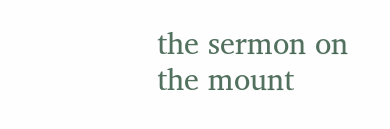the sermon on the mount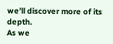we’ll discover more of its depth.
As we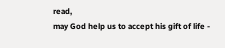read,
may God help us to accept his gift of life -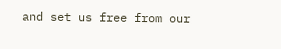and set us free from our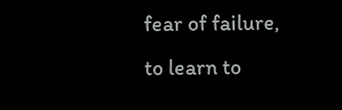fear of failure,
to learn to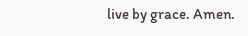live by grace. Amen.